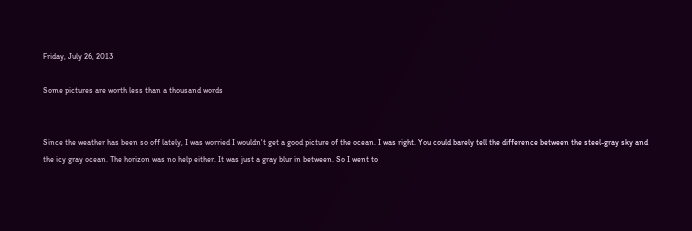Friday, July 26, 2013

Some pictures are worth less than a thousand words


Since the weather has been so off lately, I was worried I wouldn't get a good picture of the ocean. I was right. You could barely tell the difference between the steel-gray sky and the icy gray ocean. The horizon was no help either. It was just a gray blur in between. So I went to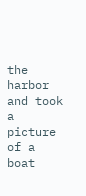the harbor and took a picture of a boat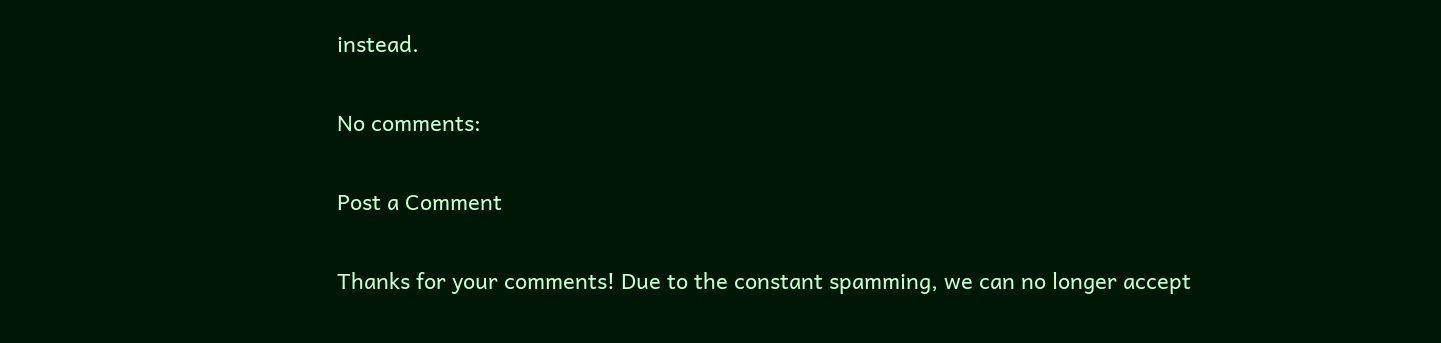instead.

No comments:

Post a Comment

Thanks for your comments! Due to the constant spamming, we can no longer accept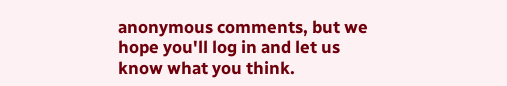anonymous comments, but we hope you'll log in and let us know what you think.